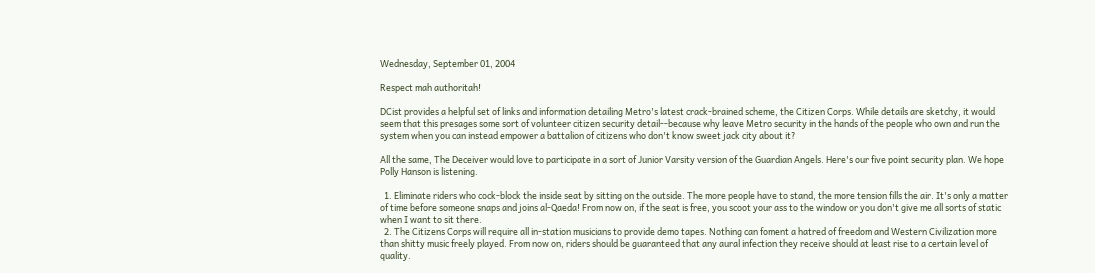Wednesday, September 01, 2004

Respect mah authoritah!

DCist provides a helpful set of links and information detailing Metro's latest crack-brained scheme, the Citizen Corps. While details are sketchy, it would seem that this presages some sort of volunteer citizen security detail--because why leave Metro security in the hands of the people who own and run the system when you can instead empower a battalion of citizens who don't know sweet jack city about it?

All the same, The Deceiver would love to participate in a sort of Junior Varsity version of the Guardian Angels. Here's our five point security plan. We hope Polly Hanson is listening.

  1. Eliminate riders who cock-block the inside seat by sitting on the outside. The more people have to stand, the more tension fills the air. It's only a matter of time before someone snaps and joins al-Qaeda! From now on, if the seat is free, you scoot your ass to the window or you don't give me all sorts of static when I want to sit there.
  2. The Citizens Corps will require all in-station musicians to provide demo tapes. Nothing can foment a hatred of freedom and Western Civilization more than shitty music freely played. From now on, riders should be guaranteed that any aural infection they receive should at least rise to a certain level of quality.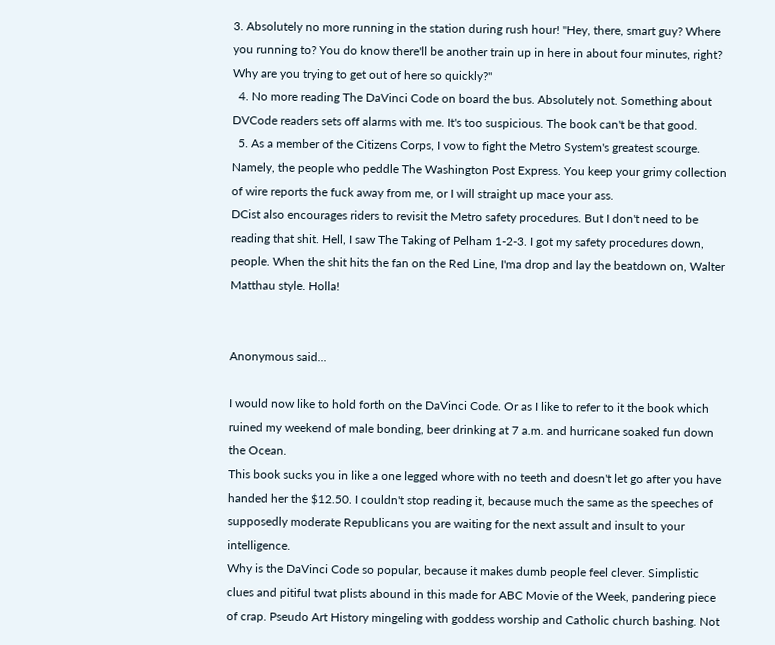3. Absolutely no more running in the station during rush hour! "Hey, there, smart guy? Where you running to? You do know there'll be another train up in here in about four minutes, right? Why are you trying to get out of here so quickly?"
  4. No more reading The DaVinci Code on board the bus. Absolutely not. Something about DVCode readers sets off alarms with me. It's too suspicious. The book can't be that good.
  5. As a member of the Citizens Corps, I vow to fight the Metro System's greatest scourge. Namely, the people who peddle The Washington Post Express. You keep your grimy collection of wire reports the fuck away from me, or I will straight up mace your ass.
DCist also encourages riders to revisit the Metro safety procedures. But I don't need to be reading that shit. Hell, I saw The Taking of Pelham 1-2-3. I got my safety procedures down, people. When the shit hits the fan on the Red Line, I'ma drop and lay the beatdown on, Walter Matthau style. Holla!


Anonymous said...

I would now like to hold forth on the DaVinci Code. Or as I like to refer to it the book which ruined my weekend of male bonding, beer drinking at 7 a.m. and hurricane soaked fun down the Ocean.
This book sucks you in like a one legged whore with no teeth and doesn't let go after you have handed her the $12.50. I couldn't stop reading it, because much the same as the speeches of supposedly moderate Republicans you are waiting for the next assult and insult to your intelligence.
Why is the DaVinci Code so popular, because it makes dumb people feel clever. Simplistic clues and pitiful twat plists abound in this made for ABC Movie of the Week, pandering piece of crap. Pseudo Art History mingeling with goddess worship and Catholic church bashing. Not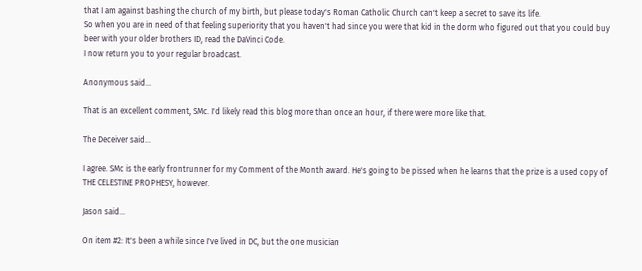that I am against bashing the church of my birth, but please today's Roman Catholic Church can't keep a secret to save its life.
So when you are in need of that feeling superiority that you haven't had since you were that kid in the dorm who figured out that you could buy beer with your older brothers ID, read the DaVinci Code.
I now return you to your regular broadcast.

Anonymous said...

That is an excellent comment, SMc. I'd likely read this blog more than once an hour, if there were more like that.

The Deceiver said...

I agree. SMc is the early frontrunner for my Comment of the Month award. He's going to be pissed when he learns that the prize is a used copy of THE CELESTINE PROPHESY, however.

Jason said...

On item #2: It's been a while since I've lived in DC, but the one musician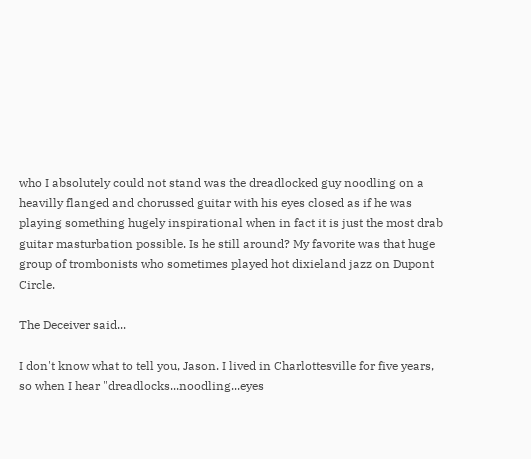who I absolutely could not stand was the dreadlocked guy noodling on a heavilly flanged and chorussed guitar with his eyes closed as if he was playing something hugely inspirational when in fact it is just the most drab guitar masturbation possible. Is he still around? My favorite was that huge group of trombonists who sometimes played hot dixieland jazz on Dupont Circle.

The Deceiver said...

I don't know what to tell you, Jason. I lived in Charlottesville for five years, so when I hear "dreadlocks...noodling...eyes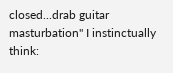closed...drab guitar masturbation" I instinctually think: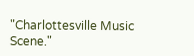"Charlottesville Music Scene."